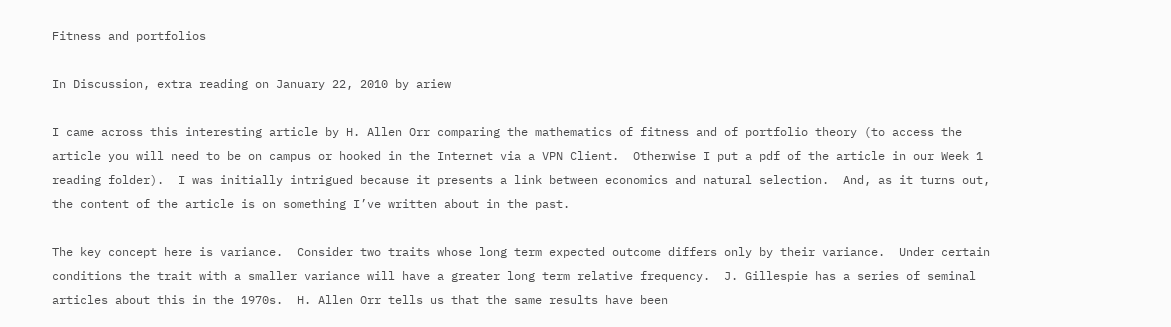Fitness and portfolios

In Discussion, extra reading on January 22, 2010 by ariew

I came across this interesting article by H. Allen Orr comparing the mathematics of fitness and of portfolio theory (to access the article you will need to be on campus or hooked in the Internet via a VPN Client.  Otherwise I put a pdf of the article in our Week 1 reading folder).  I was initially intrigued because it presents a link between economics and natural selection.  And, as it turns out, the content of the article is on something I’ve written about in the past.

The key concept here is variance.  Consider two traits whose long term expected outcome differs only by their variance.  Under certain conditions the trait with a smaller variance will have a greater long term relative frequency.  J. Gillespie has a series of seminal articles about this in the 1970s.  H. Allen Orr tells us that the same results have been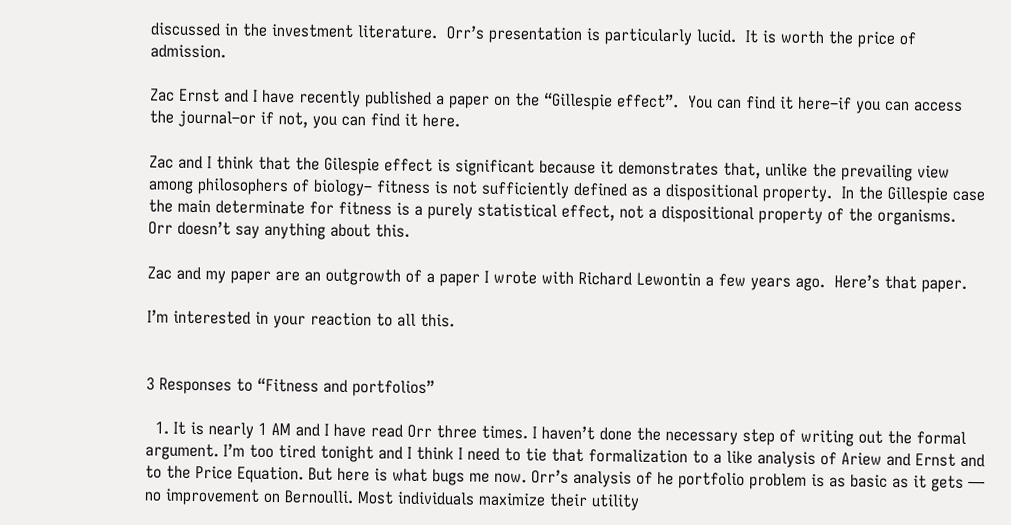discussed in the investment literature.  Orr’s presentation is particularly lucid.  It is worth the price of admission.

Zac Ernst and I have recently published a paper on the “Gillespie effect”.  You can find it here–if you can access the journal–or if not, you can find it here.

Zac and I think that the Gilespie effect is significant because it demonstrates that, unlike the prevailing view among philosophers of biology– fitness is not sufficiently defined as a dispositional property.  In the Gillespie case the main determinate for fitness is a purely statistical effect, not a dispositional property of the organisms.  Orr doesn’t say anything about this.

Zac and my paper are an outgrowth of a paper I wrote with Richard Lewontin a few years ago.  Here’s that paper.

I’m interested in your reaction to all this.


3 Responses to “Fitness and portfolios”

  1. It is nearly 1 AM and I have read Orr three times. I haven’t done the necessary step of writing out the formal argument. I’m too tired tonight and I think I need to tie that formalization to a like analysis of Ariew and Ernst and to the Price Equation. But here is what bugs me now. Orr’s analysis of he portfolio problem is as basic as it gets — no improvement on Bernoulli. Most individuals maximize their utility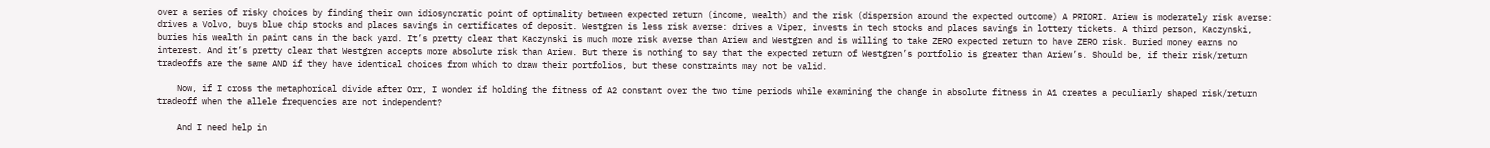over a series of risky choices by finding their own idiosyncratic point of optimality between expected return (income, wealth) and the risk (dispersion around the expected outcome) A PRIORI. Ariew is moderately risk averse: drives a Volvo, buys blue chip stocks and places savings in certificates of deposit. Westgren is less risk averse: drives a Viper, invests in tech stocks and places savings in lottery tickets. A third person, Kaczynski, buries his wealth in paint cans in the back yard. It’s pretty clear that Kaczynski is much more risk averse than Ariew and Westgren and is willing to take ZERO expected return to have ZERO risk. Buried money earns no interest. And it’s pretty clear that Westgren accepts more absolute risk than Ariew. But there is nothing to say that the expected return of Westgren’s portfolio is greater than Ariew’s. Should be, if their risk/return tradeoffs are the same AND if they have identical choices from which to draw their portfolios, but these constraints may not be valid.

    Now, if I cross the metaphorical divide after Orr, I wonder if holding the fitness of A2 constant over the two time periods while examining the change in absolute fitness in A1 creates a peculiarly shaped risk/return tradeoff when the allele frequencies are not independent?

    And I need help in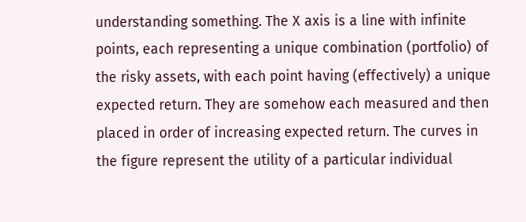understanding something. The X axis is a line with infinite points, each representing a unique combination (portfolio) of the risky assets, with each point having (effectively) a unique expected return. They are somehow each measured and then placed in order of increasing expected return. The curves in the figure represent the utility of a particular individual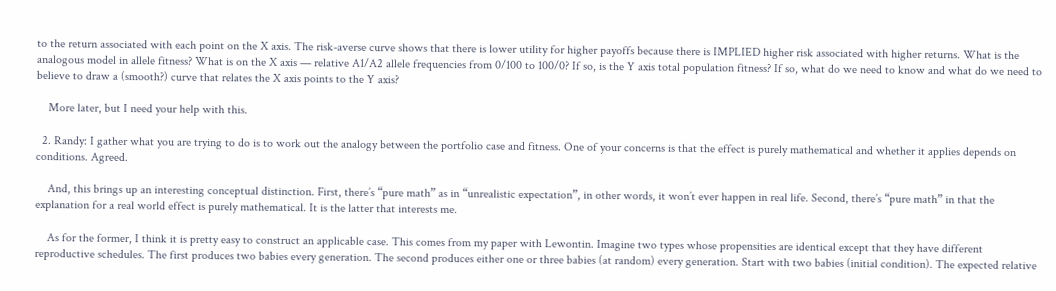to the return associated with each point on the X axis. The risk-averse curve shows that there is lower utility for higher payoffs because there is IMPLIED higher risk associated with higher returns. What is the analogous model in allele fitness? What is on the X axis — relative A1/A2 allele frequencies from 0/100 to 100/0? If so, is the Y axis total population fitness? If so, what do we need to know and what do we need to believe to draw a (smooth?) curve that relates the X axis points to the Y axis?

    More later, but I need your help with this.

  2. Randy: I gather what you are trying to do is to work out the analogy between the portfolio case and fitness. One of your concerns is that the effect is purely mathematical and whether it applies depends on conditions. Agreed.

    And, this brings up an interesting conceptual distinction. First, there’s “pure math” as in “unrealistic expectation”, in other words, it won’t ever happen in real life. Second, there’s “pure math” in that the explanation for a real world effect is purely mathematical. It is the latter that interests me.

    As for the former, I think it is pretty easy to construct an applicable case. This comes from my paper with Lewontin. Imagine two types whose propensities are identical except that they have different reproductive schedules. The first produces two babies every generation. The second produces either one or three babies (at random) every generation. Start with two babies (initial condition). The expected relative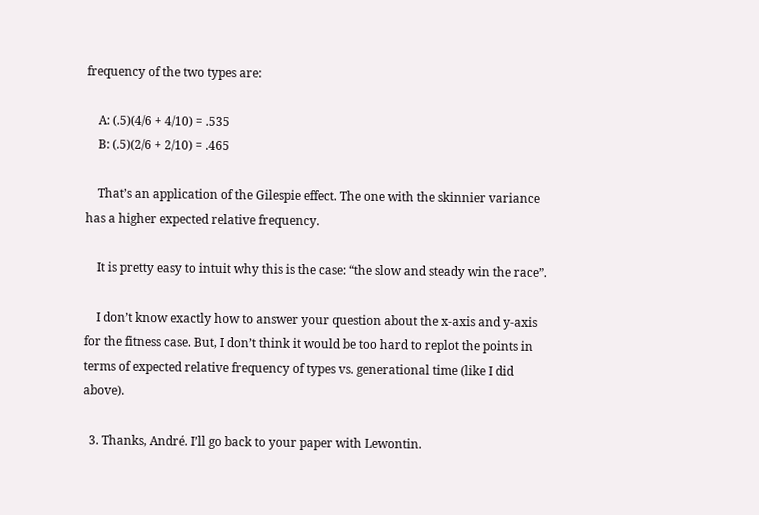frequency of the two types are:

    A: (.5)(4/6 + 4/10) = .535
    B: (.5)(2/6 + 2/10) = .465

    That’s an application of the Gilespie effect. The one with the skinnier variance has a higher expected relative frequency.

    It is pretty easy to intuit why this is the case: “the slow and steady win the race”.

    I don’t know exactly how to answer your question about the x-axis and y-axis for the fitness case. But, I don’t think it would be too hard to replot the points in terms of expected relative frequency of types vs. generational time (like I did above).

  3. Thanks, André. I’ll go back to your paper with Lewontin.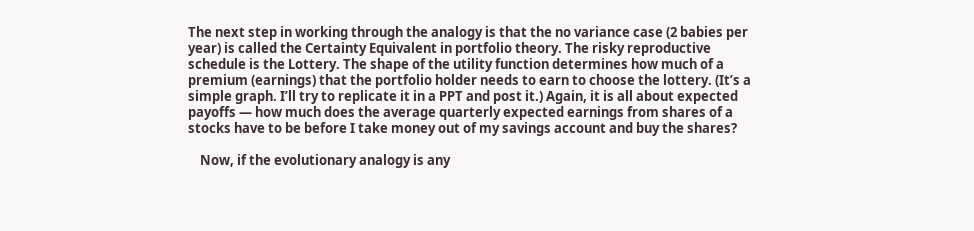The next step in working through the analogy is that the no variance case (2 babies per year) is called the Certainty Equivalent in portfolio theory. The risky reproductive schedule is the Lottery. The shape of the utility function determines how much of a premium (earnings) that the portfolio holder needs to earn to choose the lottery. (It’s a simple graph. I’ll try to replicate it in a PPT and post it.) Again, it is all about expected payoffs — how much does the average quarterly expected earnings from shares of a stocks have to be before I take money out of my savings account and buy the shares?

    Now, if the evolutionary analogy is any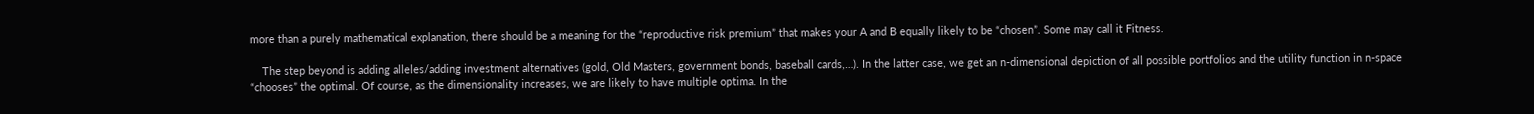more than a purely mathematical explanation, there should be a meaning for the “reproductive risk premium” that makes your A and B equally likely to be “chosen”. Some may call it Fitness.

    The step beyond is adding alleles/adding investment alternatives (gold, Old Masters, government bonds, baseball cards,…). In the latter case, we get an n-dimensional depiction of all possible portfolios and the utility function in n-space “chooses” the optimal. Of course, as the dimensionality increases, we are likely to have multiple optima. In the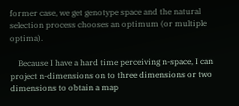former case, we get genotype space and the natural selection process chooses an optimum (or multiple optima).

    Because I have a hard time perceiving n-space, I can project n-dimensions on to three dimensions or two dimensions to obtain a map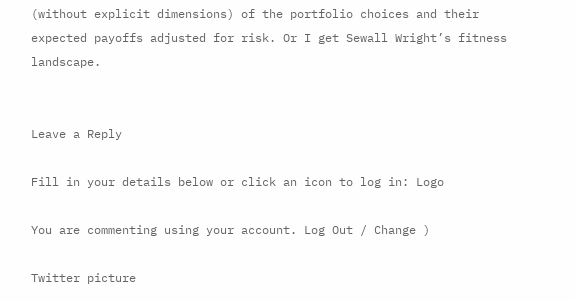(without explicit dimensions) of the portfolio choices and their expected payoffs adjusted for risk. Or I get Sewall Wright’s fitness landscape.


Leave a Reply

Fill in your details below or click an icon to log in: Logo

You are commenting using your account. Log Out / Change )

Twitter picture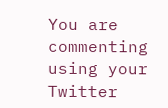You are commenting using your Twitter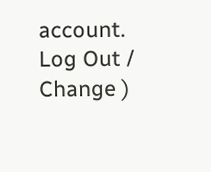account. Log Out / Change )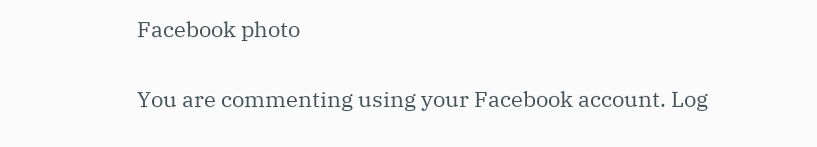Facebook photo

You are commenting using your Facebook account. Log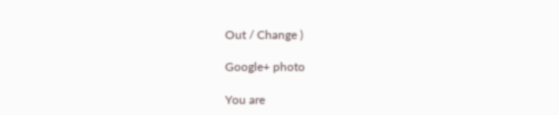Out / Change )

Google+ photo

You are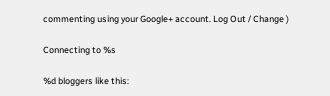commenting using your Google+ account. Log Out / Change )

Connecting to %s

%d bloggers like this: